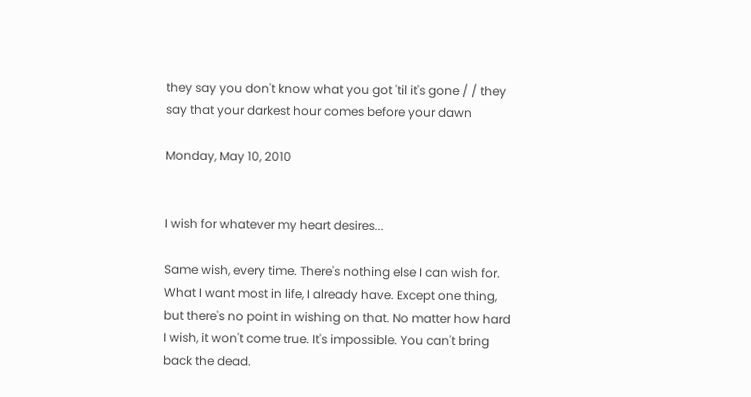they say you don't know what you got 'til it's gone / / they say that your darkest hour comes before your dawn

Monday, May 10, 2010


I wish for whatever my heart desires...

Same wish, every time. There's nothing else I can wish for. What I want most in life, I already have. Except one thing, but there's no point in wishing on that. No matter how hard I wish, it won't come true. It's impossible. You can't bring back the dead.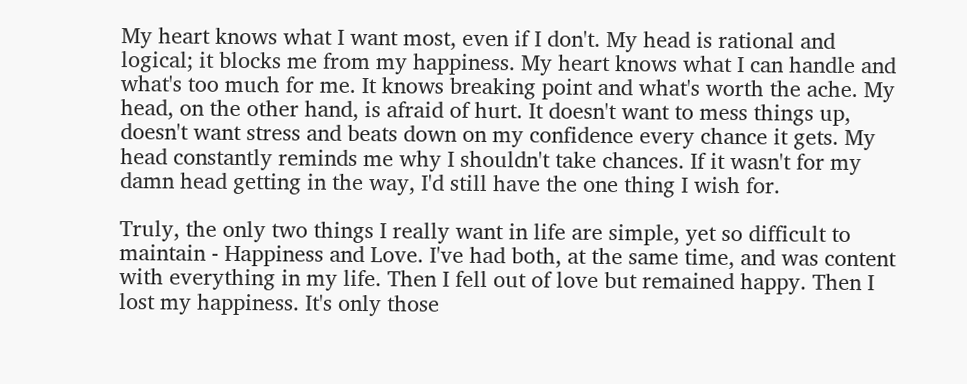My heart knows what I want most, even if I don't. My head is rational and logical; it blocks me from my happiness. My heart knows what I can handle and what's too much for me. It knows breaking point and what's worth the ache. My head, on the other hand, is afraid of hurt. It doesn't want to mess things up, doesn't want stress and beats down on my confidence every chance it gets. My head constantly reminds me why I shouldn't take chances. If it wasn't for my damn head getting in the way, I'd still have the one thing I wish for.

Truly, the only two things I really want in life are simple, yet so difficult to maintain - Happiness and Love. I've had both, at the same time, and was content with everything in my life. Then I fell out of love but remained happy. Then I lost my happiness. It's only those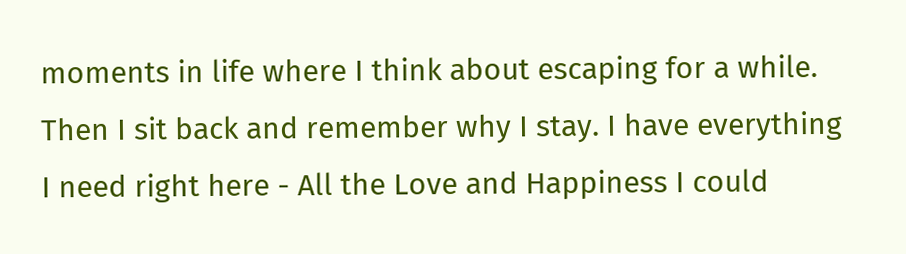moments in life where I think about escaping for a while. Then I sit back and remember why I stay. I have everything I need right here - All the Love and Happiness I could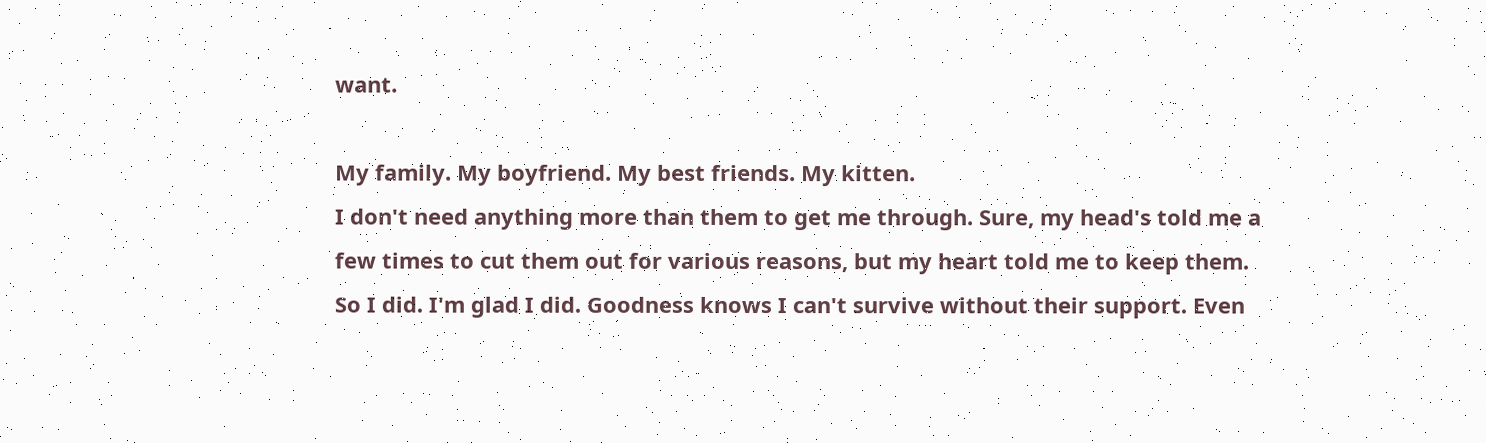want.

My family. My boyfriend. My best friends. My kitten.
I don't need anything more than them to get me through. Sure, my head's told me a few times to cut them out for various reasons, but my heart told me to keep them. So I did. I'm glad I did. Goodness knows I can't survive without their support. Even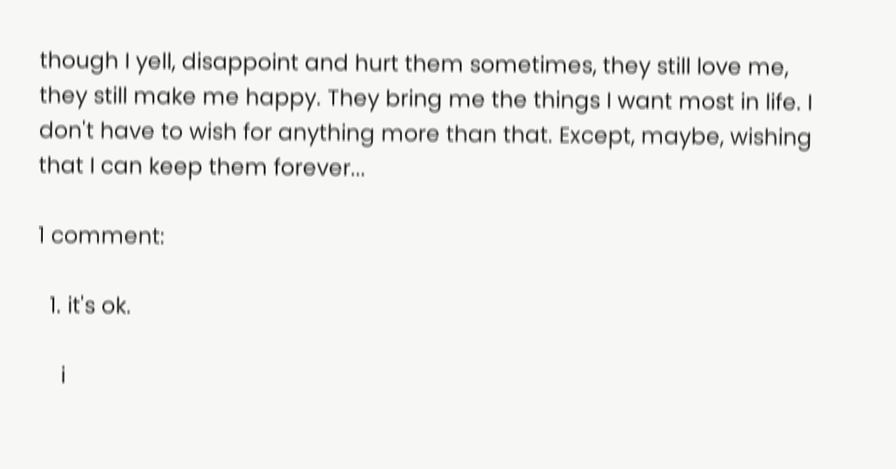though I yell, disappoint and hurt them sometimes, they still love me, they still make me happy. They bring me the things I want most in life. I don't have to wish for anything more than that. Except, maybe, wishing that I can keep them forever...

1 comment:

  1. it's ok.

    i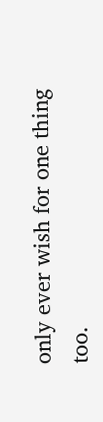only ever wish for one thing too.